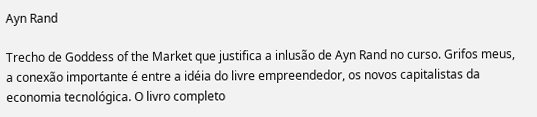Ayn Rand

Trecho de Goddess of the Market que justifica a inlusão de Ayn Rand no curso. Grifos meus, a conexão importante é entre a idéia do livre empreendedor, os novos capitalistas da economia tecnológica. O livro completo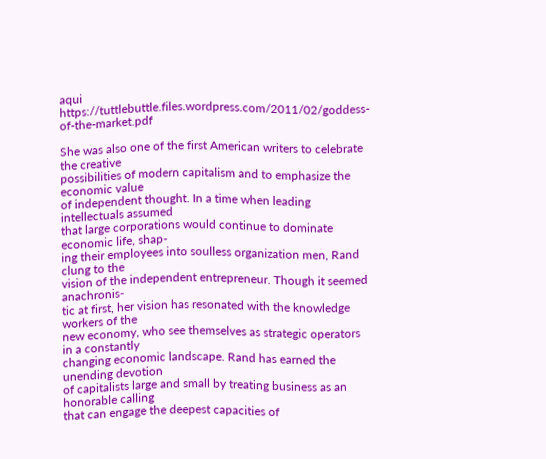aqui https://tuttlebuttle.files.wordpress.com/2011/02/goddess-of-the-market.pdf

She was also one of the first American writers to celebrate the creative
possibilities of modern capitalism and to emphasize the economic value
of independent thought. In a time when leading intellectuals assumed
that large corporations would continue to dominate economic life, shap-
ing their employees into soulless organization men, Rand clung to the
vision of the independent entrepreneur. Though it seemed anachronis-
tic at first, her vision has resonated with the knowledge workers of the
new economy, who see themselves as strategic operators in a constantly
changing economic landscape. Rand has earned the unending devotion
of capitalists large and small by treating business as an honorable calling
that can engage the deepest capacities of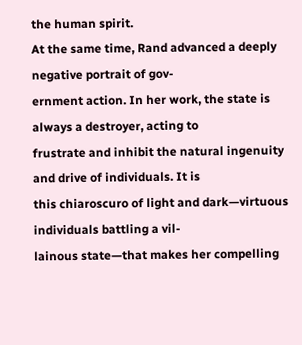the human spirit.
At the same time, Rand advanced a deeply negative portrait of gov-
ernment action. In her work, the state is always a destroyer, acting to
frustrate and inhibit the natural ingenuity and drive of individuals. It is
this chiaroscuro of light and dark—virtuous individuals battling a vil-
lainous state—that makes her compelling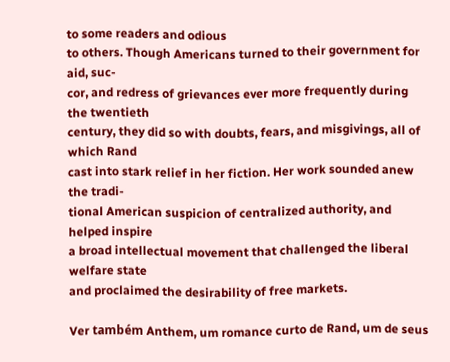to some readers and odious
to others. Though Americans turned to their government for aid, suc-
cor, and redress of grievances ever more frequently during the twentieth
century, they did so with doubts, fears, and misgivings, all of which Rand
cast into stark relief in her fiction. Her work sounded anew the tradi-
tional American suspicion of centralized authority, and helped inspire
a broad intellectual movement that challenged the liberal welfare state
and proclaimed the desirability of free markets.

Ver também Anthem, um romance curto de Rand, um de seus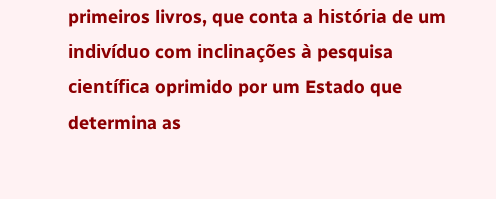primeiros livros, que conta a história de um indivíduo com inclinações à pesquisa científica oprimido por um Estado que determina as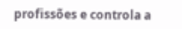profissões e controla a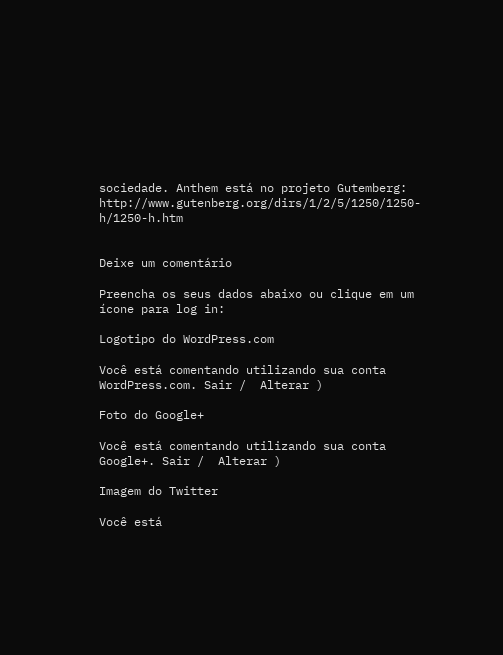sociedade. Anthem está no projeto Gutemberg: http://www.gutenberg.org/dirs/1/2/5/1250/1250-h/1250-h.htm


Deixe um comentário

Preencha os seus dados abaixo ou clique em um ícone para log in:

Logotipo do WordPress.com

Você está comentando utilizando sua conta WordPress.com. Sair /  Alterar )

Foto do Google+

Você está comentando utilizando sua conta Google+. Sair /  Alterar )

Imagem do Twitter

Você está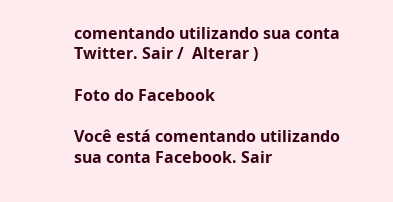comentando utilizando sua conta Twitter. Sair /  Alterar )

Foto do Facebook

Você está comentando utilizando sua conta Facebook. Sair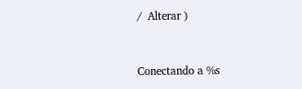/  Alterar )


Conectando a %s